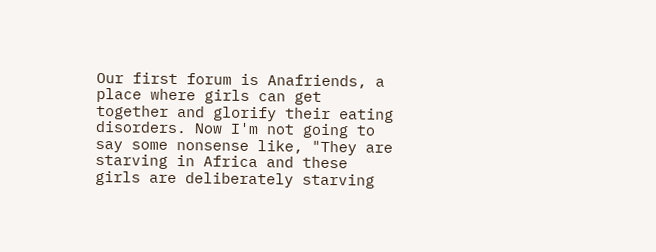Our first forum is Anafriends, a place where girls can get together and glorify their eating disorders. Now I'm not going to say some nonsense like, "They are starving in Africa and these girls are deliberately starving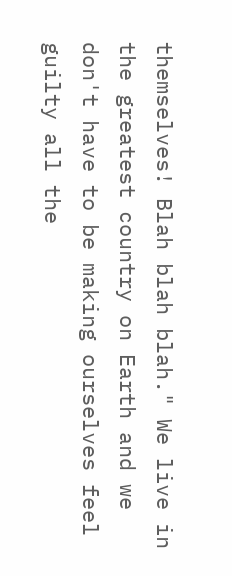themselves! Blah blah blah." We live in the greatest country on Earth and we don't have to be making ourselves feel guilty all the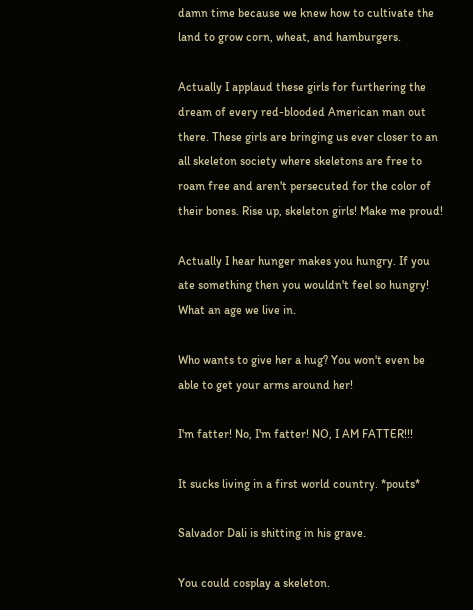damn time because we knew how to cultivate the land to grow corn, wheat, and hamburgers.

Actually I applaud these girls for furthering the dream of every red-blooded American man out there. These girls are bringing us ever closer to an all skeleton society where skeletons are free to roam free and aren't persecuted for the color of their bones. Rise up, skeleton girls! Make me proud!

Actually I hear hunger makes you hungry. If you ate something then you wouldn't feel so hungry! What an age we live in.

Who wants to give her a hug? You won't even be able to get your arms around her!

I'm fatter! No, I'm fatter! NO, I AM FATTER!!!

It sucks living in a first world country. *pouts*

Salvador Dali is shitting in his grave.

You could cosplay a skeleton.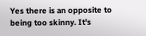Yes there is an opposite to being too skinny. It's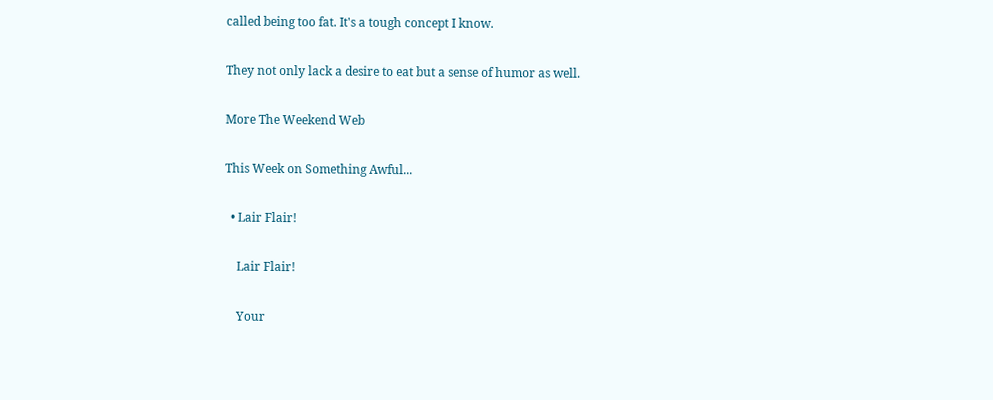called being too fat. It's a tough concept I know.

They not only lack a desire to eat but a sense of humor as well.

More The Weekend Web

This Week on Something Awful...

  • Lair Flair!

    Lair Flair!

    Your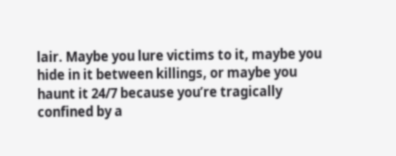lair. Maybe you lure victims to it, maybe you hide in it between killings, or maybe you haunt it 24/7 because you’re tragically confined by a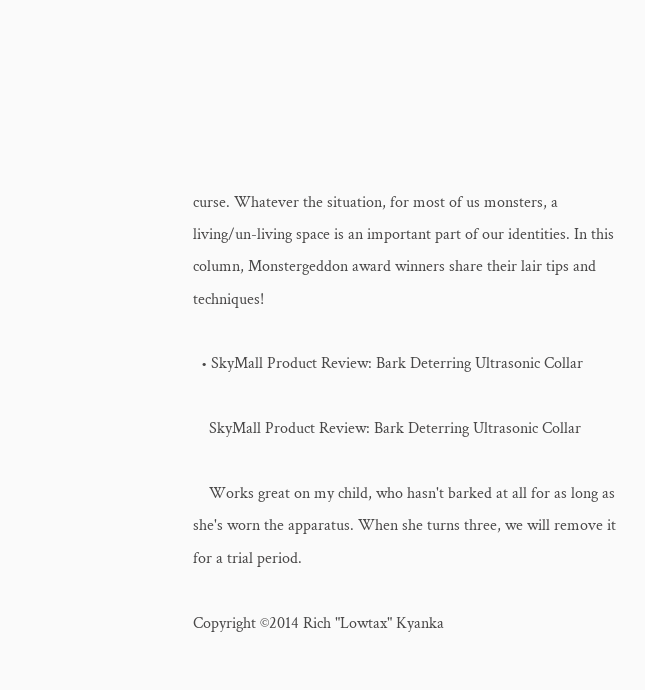curse. Whatever the situation, for most of us monsters, a living/un-living space is an important part of our identities. In this column, Monstergeddon award winners share their lair tips and techniques!

  • SkyMall Product Review: Bark Deterring Ultrasonic Collar

    SkyMall Product Review: Bark Deterring Ultrasonic Collar

    Works great on my child, who hasn't barked at all for as long as she's worn the apparatus. When she turns three, we will remove it for a trial period.

Copyright ©2014 Rich "Lowtax" Kyanka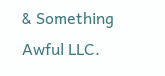& Something Awful LLC.